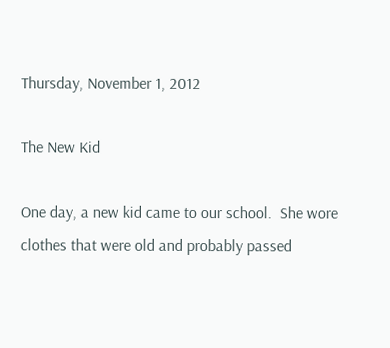Thursday, November 1, 2012

The New Kid

One day, a new kid came to our school.  She wore clothes that were old and probably passed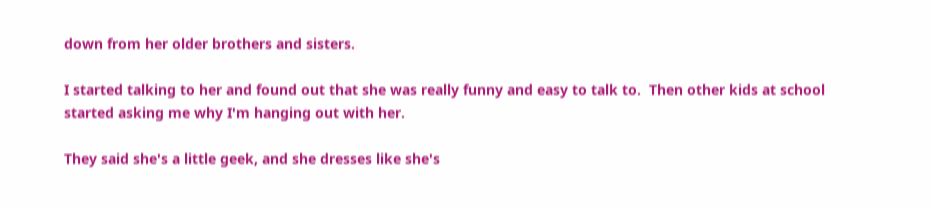down from her older brothers and sisters.

I started talking to her and found out that she was really funny and easy to talk to.  Then other kids at school started asking me why I'm hanging out with her.

They said she's a little geek, and she dresses like she's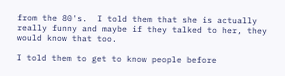from the 80's.  I told them that she is actually really funny and maybe if they talked to her, they would know that too.

I told them to get to know people before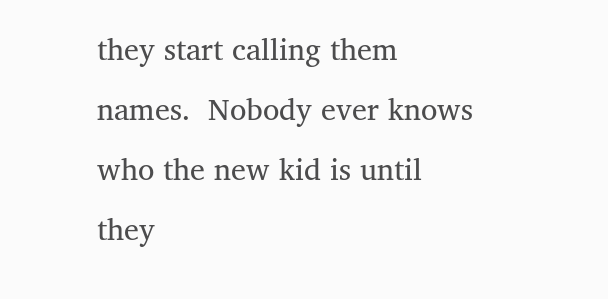they start calling them names.  Nobody ever knows who the new kid is until they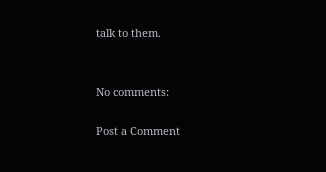talk to them.


No comments:

Post a Comment